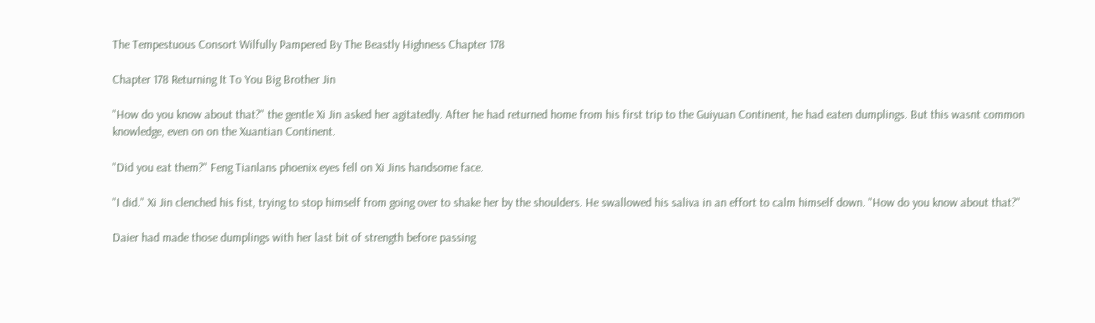The Tempestuous Consort Wilfully Pampered By The Beastly Highness Chapter 178

Chapter 178 Returning It To You Big Brother Jin

"How do you know about that?" the gentle Xi Jin asked her agitatedly. After he had returned home from his first trip to the Guiyuan Continent, he had eaten dumplings. But this wasnt common knowledge, even on on the Xuantian Continent.

"Did you eat them?" Feng Tianlans phoenix eyes fell on Xi Jins handsome face.

"I did." Xi Jin clenched his fist, trying to stop himself from going over to shake her by the shoulders. He swallowed his saliva in an effort to calm himself down. "How do you know about that?"

Daier had made those dumplings with her last bit of strength before passing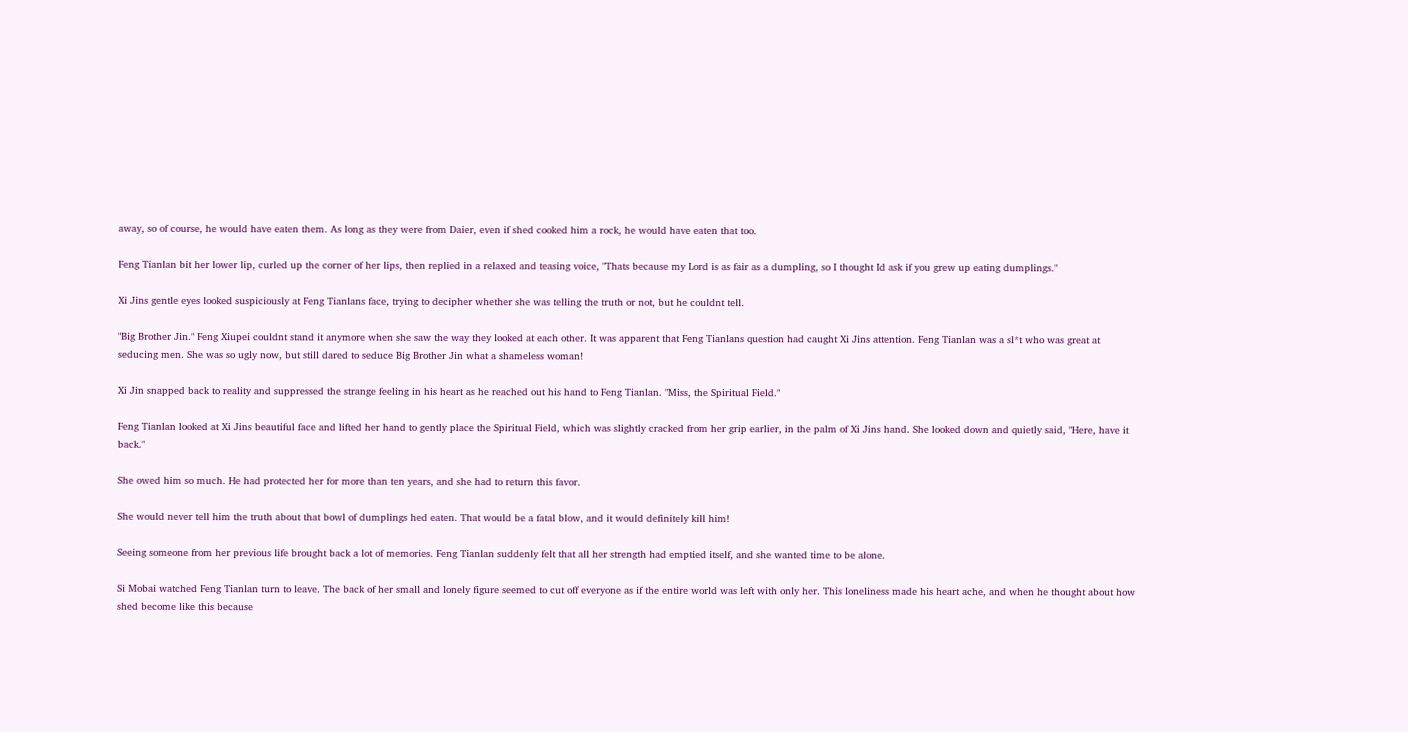away, so of course, he would have eaten them. As long as they were from Daier, even if shed cooked him a rock, he would have eaten that too.

Feng Tianlan bit her lower lip, curled up the corner of her lips, then replied in a relaxed and teasing voice, "Thats because my Lord is as fair as a dumpling, so I thought Id ask if you grew up eating dumplings."

Xi Jins gentle eyes looked suspiciously at Feng Tianlans face, trying to decipher whether she was telling the truth or not, but he couldnt tell.

"Big Brother Jin." Feng Xiupei couldnt stand it anymore when she saw the way they looked at each other. It was apparent that Feng Tianlans question had caught Xi Jins attention. Feng Tianlan was a sl*t who was great at seducing men. She was so ugly now, but still dared to seduce Big Brother Jin what a shameless woman!

Xi Jin snapped back to reality and suppressed the strange feeling in his heart as he reached out his hand to Feng Tianlan. "Miss, the Spiritual Field."

Feng Tianlan looked at Xi Jins beautiful face and lifted her hand to gently place the Spiritual Field, which was slightly cracked from her grip earlier, in the palm of Xi Jins hand. She looked down and quietly said, "Here, have it back."

She owed him so much. He had protected her for more than ten years, and she had to return this favor.

She would never tell him the truth about that bowl of dumplings hed eaten. That would be a fatal blow, and it would definitely kill him!

Seeing someone from her previous life brought back a lot of memories. Feng Tianlan suddenly felt that all her strength had emptied itself, and she wanted time to be alone.

Si Mobai watched Feng Tianlan turn to leave. The back of her small and lonely figure seemed to cut off everyone as if the entire world was left with only her. This loneliness made his heart ache, and when he thought about how shed become like this because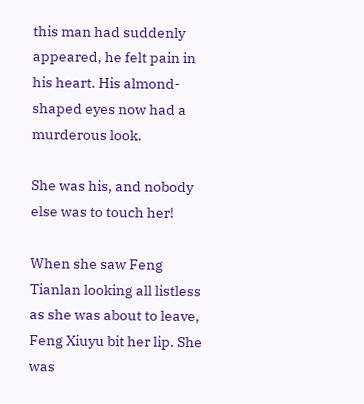this man had suddenly appeared, he felt pain in his heart. His almond-shaped eyes now had a murderous look.

She was his, and nobody else was to touch her!

When she saw Feng Tianlan looking all listless as she was about to leave, Feng Xiuyu bit her lip. She was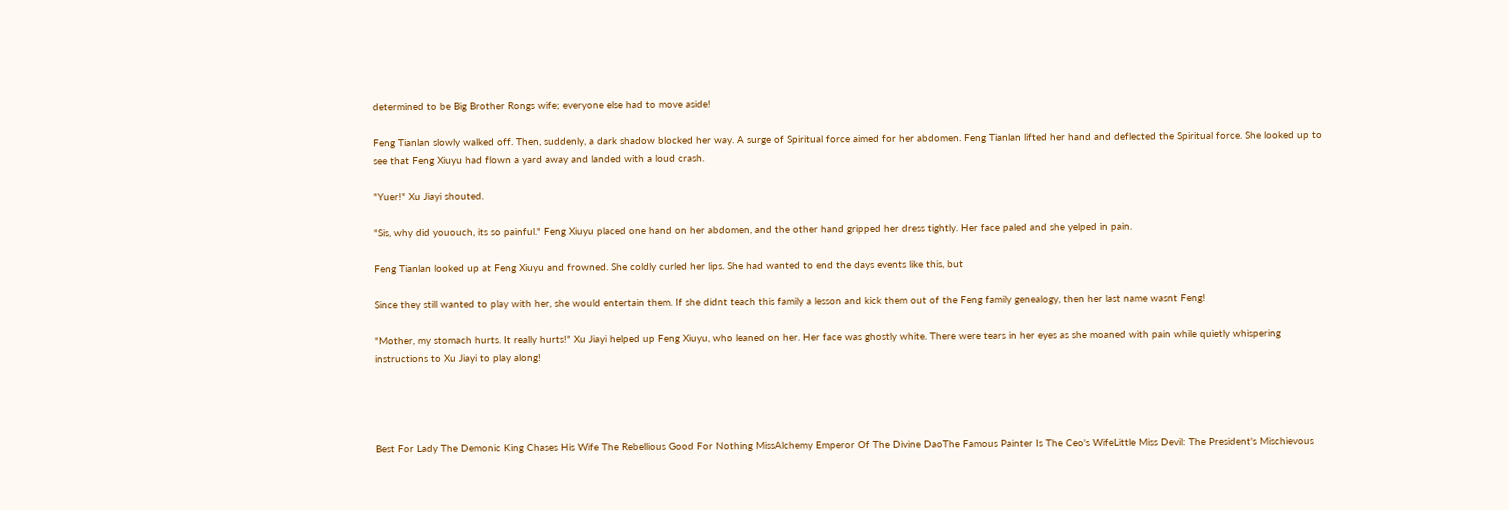determined to be Big Brother Rongs wife; everyone else had to move aside!

Feng Tianlan slowly walked off. Then, suddenly, a dark shadow blocked her way. A surge of Spiritual force aimed for her abdomen. Feng Tianlan lifted her hand and deflected the Spiritual force. She looked up to see that Feng Xiuyu had flown a yard away and landed with a loud crash.

"Yuer!" Xu Jiayi shouted.

"Sis, why did yououch, its so painful." Feng Xiuyu placed one hand on her abdomen, and the other hand gripped her dress tightly. Her face paled and she yelped in pain.

Feng Tianlan looked up at Feng Xiuyu and frowned. She coldly curled her lips. She had wanted to end the days events like this, but

Since they still wanted to play with her, she would entertain them. If she didnt teach this family a lesson and kick them out of the Feng family genealogy, then her last name wasnt Feng!

"Mother, my stomach hurts. It really hurts!" Xu Jiayi helped up Feng Xiuyu, who leaned on her. Her face was ghostly white. There were tears in her eyes as she moaned with pain while quietly whispering instructions to Xu Jiayi to play along!




Best For Lady The Demonic King Chases His Wife The Rebellious Good For Nothing MissAlchemy Emperor Of The Divine DaoThe Famous Painter Is The Ceo's WifeLittle Miss Devil: The President's Mischievous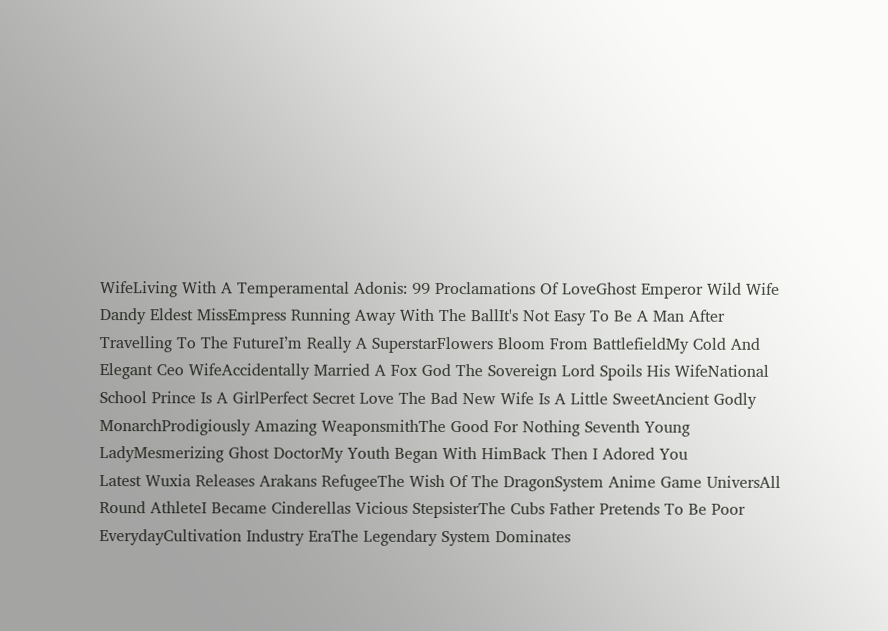WifeLiving With A Temperamental Adonis: 99 Proclamations Of LoveGhost Emperor Wild Wife Dandy Eldest MissEmpress Running Away With The BallIt's Not Easy To Be A Man After Travelling To The FutureI’m Really A SuperstarFlowers Bloom From BattlefieldMy Cold And Elegant Ceo WifeAccidentally Married A Fox God The Sovereign Lord Spoils His WifeNational School Prince Is A GirlPerfect Secret Love The Bad New Wife Is A Little SweetAncient Godly MonarchProdigiously Amazing WeaponsmithThe Good For Nothing Seventh Young LadyMesmerizing Ghost DoctorMy Youth Began With HimBack Then I Adored You
Latest Wuxia Releases Arakans RefugeeThe Wish Of The DragonSystem Anime Game UniversAll Round AthleteI Became Cinderellas Vicious StepsisterThe Cubs Father Pretends To Be Poor EverydayCultivation Industry EraThe Legendary System Dominates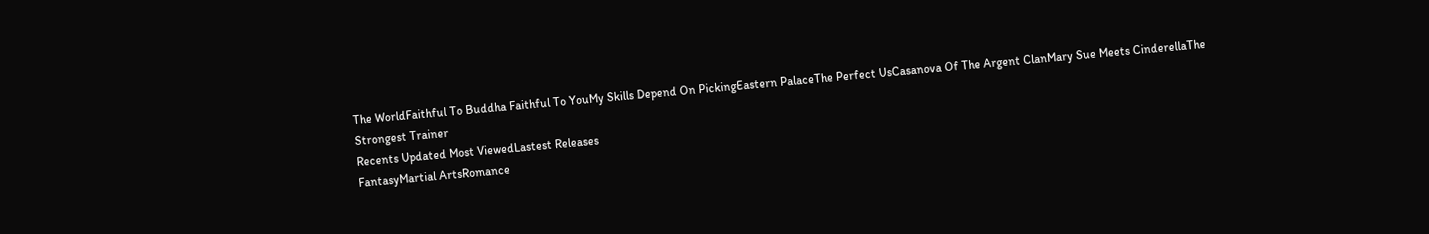The WorldFaithful To Buddha Faithful To YouMy Skills Depend On PickingEastern PalaceThe Perfect UsCasanova Of The Argent ClanMary Sue Meets CinderellaThe Strongest Trainer
Recents Updated Most ViewedLastest Releases
FantasyMartial ArtsRomance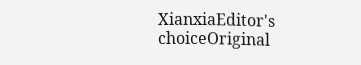XianxiaEditor's choiceOriginal